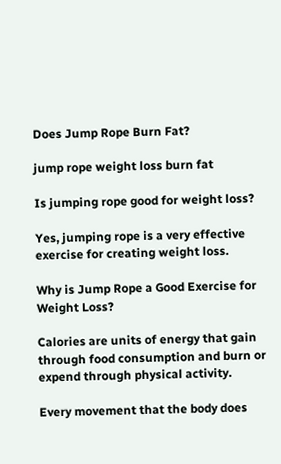Does Jump Rope Burn Fat?

jump rope weight loss burn fat

Is jumping rope good for weight loss?

Yes, jumping rope is a very effective exercise for creating weight loss.

Why is Jump Rope a Good Exercise for Weight Loss?

Calories are units of energy that gain through food consumption and burn or expend through physical activity.

Every movement that the body does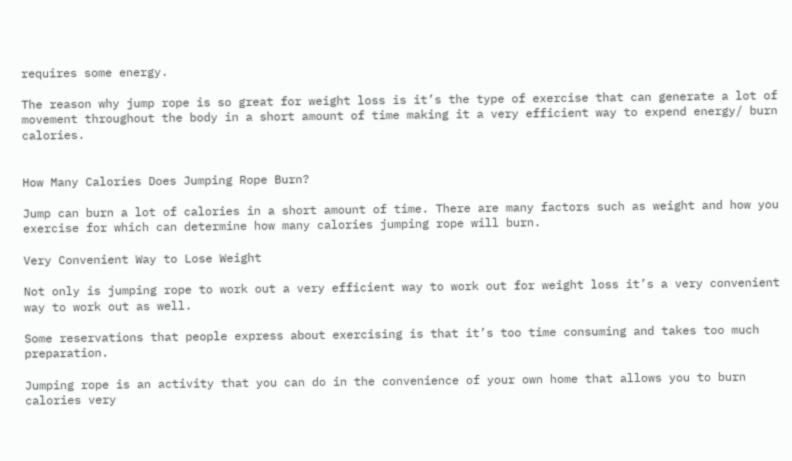requires some energy.

The reason why jump rope is so great for weight loss is it’s the type of exercise that can generate a lot of movement throughout the body in a short amount of time making it a very efficient way to expend energy/ burn calories.


How Many Calories Does Jumping Rope Burn?

Jump can burn a lot of calories in a short amount of time. There are many factors such as weight and how you exercise for which can determine how many calories jumping rope will burn.

Very Convenient Way to Lose Weight

Not only is jumping rope to work out a very efficient way to work out for weight loss it’s a very convenient way to work out as well.

Some reservations that people express about exercising is that it’s too time consuming and takes too much preparation.

Jumping rope is an activity that you can do in the convenience of your own home that allows you to burn calories very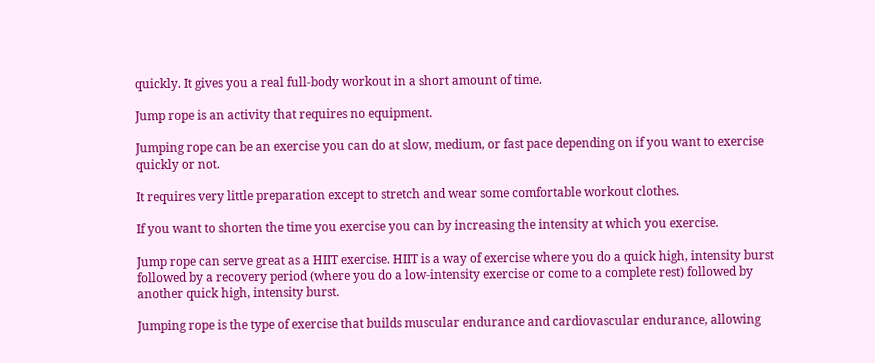quickly. It gives you a real full-body workout in a short amount of time.

Jump rope is an activity that requires no equipment.

Jumping rope can be an exercise you can do at slow, medium, or fast pace depending on if you want to exercise quickly or not.

It requires very little preparation except to stretch and wear some comfortable workout clothes.

If you want to shorten the time you exercise you can by increasing the intensity at which you exercise.

Jump rope can serve great as a HIIT exercise. HIIT is a way of exercise where you do a quick high, intensity burst followed by a recovery period (where you do a low-intensity exercise or come to a complete rest) followed by another quick high, intensity burst.

Jumping rope is the type of exercise that builds muscular endurance and cardiovascular endurance, allowing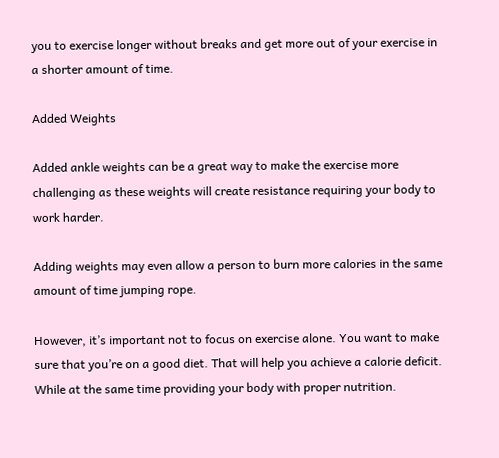you to exercise longer without breaks and get more out of your exercise in a shorter amount of time.

Added Weights

Added ankle weights can be a great way to make the exercise more challenging as these weights will create resistance requiring your body to work harder.

Adding weights may even allow a person to burn more calories in the same amount of time jumping rope.

However, it’s important not to focus on exercise alone. You want to make sure that you’re on a good diet. That will help you achieve a calorie deficit. While at the same time providing your body with proper nutrition.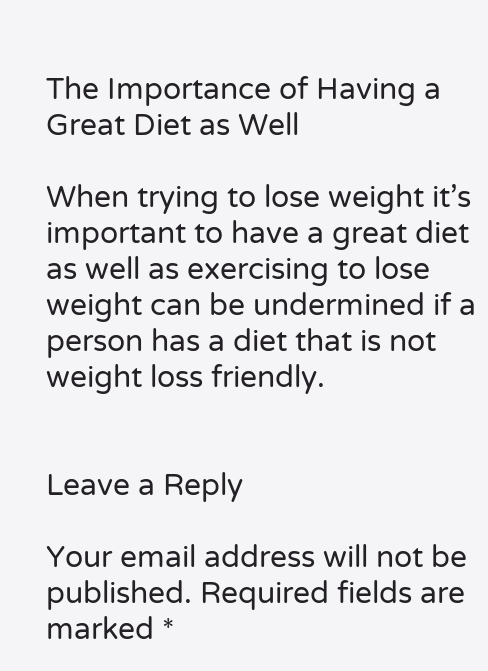The Importance of Having a Great Diet as Well

When trying to lose weight it’s important to have a great diet as well as exercising to lose weight can be undermined if a person has a diet that is not weight loss friendly.


Leave a Reply

Your email address will not be published. Required fields are marked *